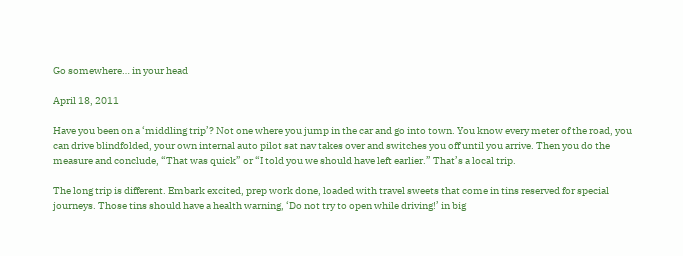Go somewhere… in your head

April 18, 2011

Have you been on a ‘middling trip’? Not one where you jump in the car and go into town. You know every meter of the road, you can drive blindfolded, your own internal auto pilot sat nav takes over and switches you off until you arrive. Then you do the measure and conclude, “That was quick” or “I told you we should have left earlier.” That’s a local trip.

The long trip is different. Embark excited, prep work done, loaded with travel sweets that come in tins reserved for special journeys. Those tins should have a health warning, ‘Do not try to open while driving!’ in big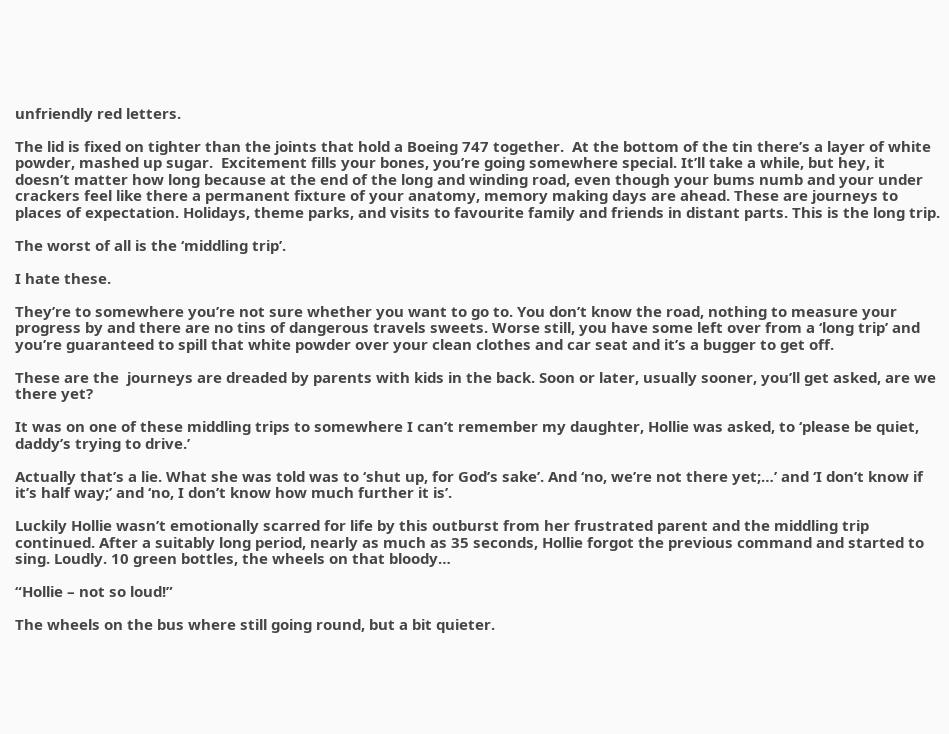unfriendly red letters.

The lid is fixed on tighter than the joints that hold a Boeing 747 together.  At the bottom of the tin there’s a layer of white powder, mashed up sugar.  Excitement fills your bones, you’re going somewhere special. It’ll take a while, but hey, it doesn’t matter how long because at the end of the long and winding road, even though your bums numb and your under crackers feel like there a permanent fixture of your anatomy, memory making days are ahead. These are journeys to places of expectation. Holidays, theme parks, and visits to favourite family and friends in distant parts. This is the long trip.

The worst of all is the ‘middling trip’.

I hate these.

They’re to somewhere you’re not sure whether you want to go to. You don’t know the road, nothing to measure your progress by and there are no tins of dangerous travels sweets. Worse still, you have some left over from a ‘long trip’ and you’re guaranteed to spill that white powder over your clean clothes and car seat and it’s a bugger to get off.

These are the  journeys are dreaded by parents with kids in the back. Soon or later, usually sooner, you’ll get asked, are we there yet?

It was on one of these middling trips to somewhere I can’t remember my daughter, Hollie was asked, to ‘please be quiet, daddy’s trying to drive.’

Actually that’s a lie. What she was told was to ‘shut up, for God’s sake’. And ‘no, we’re not there yet;…’ and ‘I don’t know if it’s half way;’ and ‘no, I don’t know how much further it is’.

Luckily Hollie wasn’t emotionally scarred for life by this outburst from her frustrated parent and the middling trip continued. After a suitably long period, nearly as much as 35 seconds, Hollie forgot the previous command and started to sing. Loudly. 10 green bottles, the wheels on that bloody…

“Hollie – not so loud!”

The wheels on the bus where still going round, but a bit quieter.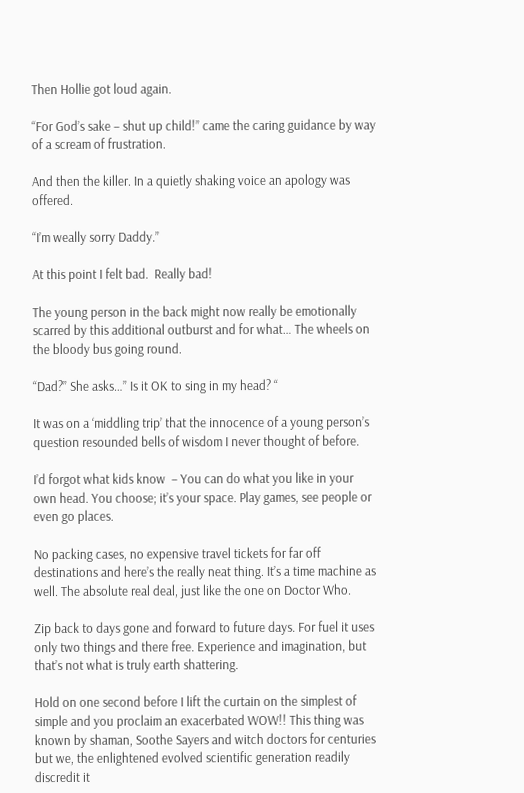Then Hollie got loud again.

“For God’s sake – shut up child!” came the caring guidance by way of a scream of frustration.

And then the killer. In a quietly shaking voice an apology was offered.

“I’m weally sorry Daddy.”

At this point I felt bad.  Really bad!

The young person in the back might now really be emotionally scarred by this additional outburst and for what… The wheels on the bloody bus going round.

“Dad?” She asks…” Is it OK to sing in my head? “

It was on a ‘middling trip’ that the innocence of a young person’s question resounded bells of wisdom I never thought of before.

I’d forgot what kids know  – You can do what you like in your own head. You choose; it’s your space. Play games, see people or even go places.

No packing cases, no expensive travel tickets for far off destinations and here’s the really neat thing. It’s a time machine as well. The absolute real deal, just like the one on Doctor Who.

Zip back to days gone and forward to future days. For fuel it uses only two things and there free. Experience and imagination, but that’s not what is truly earth shattering.

Hold on one second before I lift the curtain on the simplest of simple and you proclaim an exacerbated WOW!! This thing was known by shaman, Soothe Sayers and witch doctors for centuries but we, the enlightened evolved scientific generation readily discredit it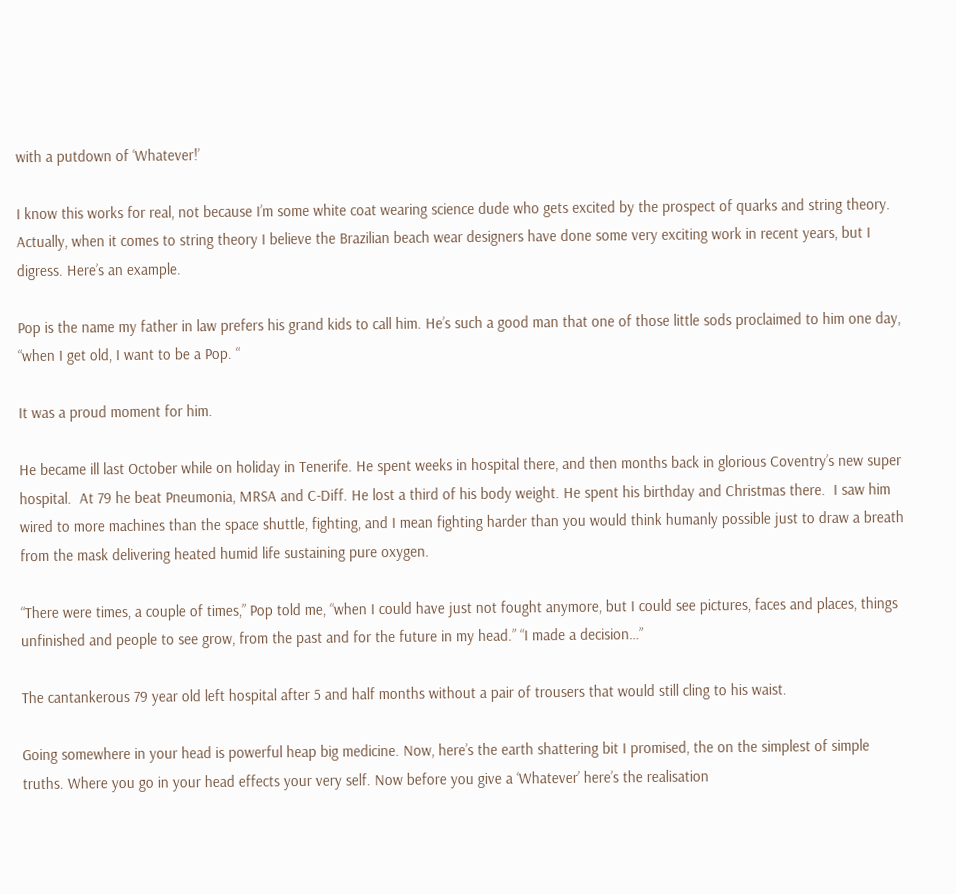with a putdown of ‘Whatever!’

I know this works for real, not because I’m some white coat wearing science dude who gets excited by the prospect of quarks and string theory. Actually, when it comes to string theory I believe the Brazilian beach wear designers have done some very exciting work in recent years, but I digress. Here’s an example.

Pop is the name my father in law prefers his grand kids to call him. He’s such a good man that one of those little sods proclaimed to him one day, “when I get old, I want to be a Pop. “

It was a proud moment for him.

He became ill last October while on holiday in Tenerife. He spent weeks in hospital there, and then months back in glorious Coventry’s new super hospital.  At 79 he beat Pneumonia, MRSA and C-Diff. He lost a third of his body weight. He spent his birthday and Christmas there.  I saw him wired to more machines than the space shuttle, fighting, and I mean fighting harder than you would think humanly possible just to draw a breath from the mask delivering heated humid life sustaining pure oxygen.

“There were times, a couple of times,” Pop told me, “when I could have just not fought anymore, but I could see pictures, faces and places, things unfinished and people to see grow, from the past and for the future in my head.” “I made a decision…”

The cantankerous 79 year old left hospital after 5 and half months without a pair of trousers that would still cling to his waist.

Going somewhere in your head is powerful heap big medicine. Now, here’s the earth shattering bit I promised, the on the simplest of simple truths. Where you go in your head effects your very self. Now before you give a ‘Whatever’ here’s the realisation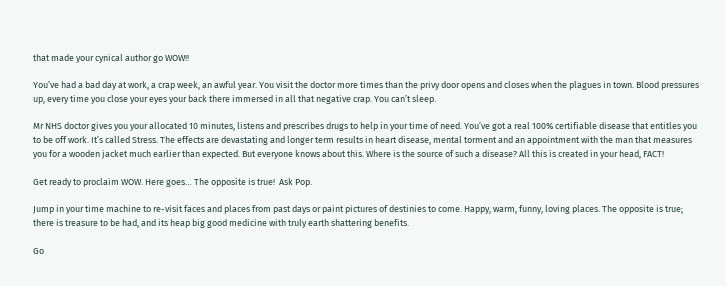that made your cynical author go WOW!!

You’ve had a bad day at work, a crap week, an awful year. You visit the doctor more times than the privy door opens and closes when the plagues in town. Blood pressures up, every time you close your eyes your back there immersed in all that negative crap. You can’t sleep.

Mr NHS doctor gives you your allocated 10 minutes, listens and prescribes drugs to help in your time of need. You’ve got a real 100% certifiable disease that entitles you to be off work. It’s called Stress. The effects are devastating and longer term results in heart disease, mental torment and an appointment with the man that measures you for a wooden jacket much earlier than expected. But everyone knows about this. Where is the source of such a disease? All this is created in your head, FACT!

Get ready to proclaim WOW. Here goes… The opposite is true!  Ask Pop.

Jump in your time machine to re-visit faces and places from past days or paint pictures of destinies to come. Happy, warm, funny, loving places. The opposite is true; there is treasure to be had, and its heap big good medicine with truly earth shattering benefits.

Go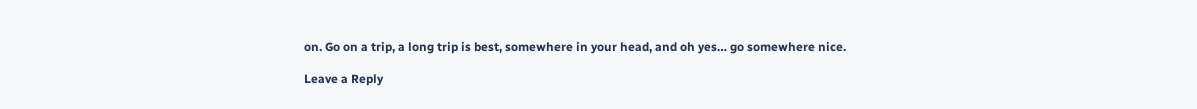on. Go on a trip, a long trip is best, somewhere in your head, and oh yes… go somewhere nice.

Leave a Reply